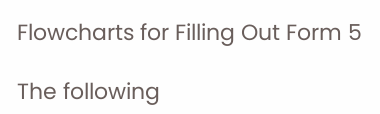Flowcharts for Filling Out Form 5

The following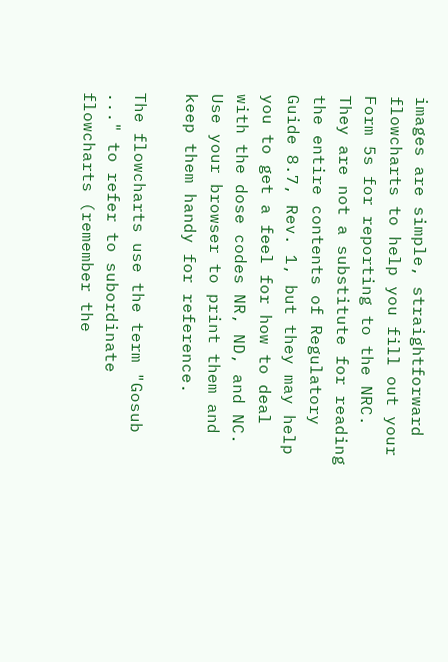images are simple, straightforward flowcharts to help you fill out your Form 5s for reporting to the NRC. They are not a substitute for reading the entire contents of Regulatory Guide 8.7, Rev. 1, but they may help you to get a feel for how to deal with the dose codes NR, ND, and NC. Use your browser to print them and keep them handy for reference.

The flowcharts use the term "Gosub ..." to refer to subordinate flowcharts (remember the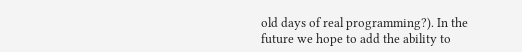old days of real programming?). In the future we hope to add the ability to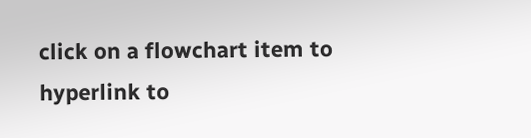click on a flowchart item to hyperlink to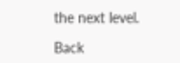the next level.

Back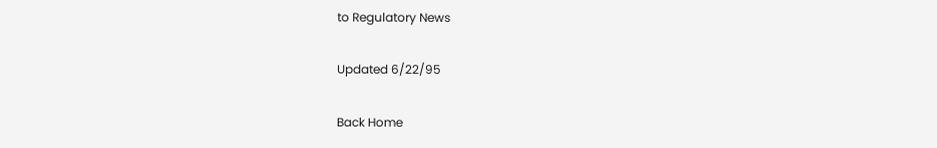to Regulatory News

Updated 6/22/95

Back Home